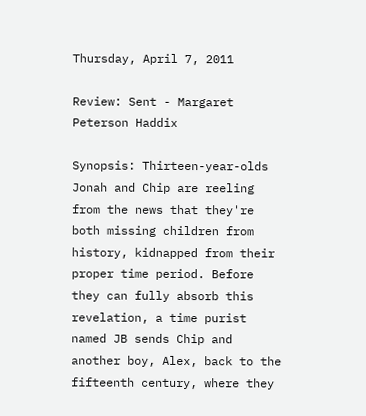Thursday, April 7, 2011

Review: Sent - Margaret Peterson Haddix

Synopsis: Thirteen-year-olds Jonah and Chip are reeling from the news that they're both missing children from history, kidnapped from their proper time period. Before they can fully absorb this revelation, a time purist named JB sends Chip and another boy, Alex, back to the fifteenth century, where they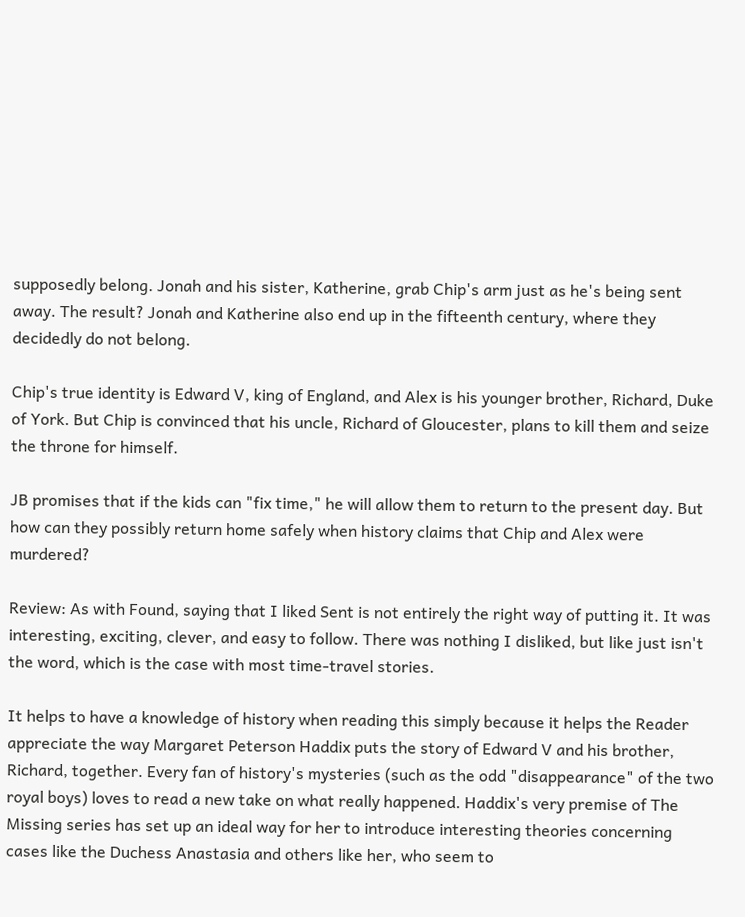supposedly belong. Jonah and his sister, Katherine, grab Chip's arm just as he's being sent away. The result? Jonah and Katherine also end up in the fifteenth century, where they decidedly do not belong.

Chip's true identity is Edward V, king of England, and Alex is his younger brother, Richard, Duke of York. But Chip is convinced that his uncle, Richard of Gloucester, plans to kill them and seize the throne for himself.

JB promises that if the kids can "fix time," he will allow them to return to the present day. But how can they possibly return home safely when history claims that Chip and Alex were murdered?

Review: As with Found, saying that I liked Sent is not entirely the right way of putting it. It was interesting, exciting, clever, and easy to follow. There was nothing I disliked, but like just isn't the word, which is the case with most time-travel stories.

It helps to have a knowledge of history when reading this simply because it helps the Reader appreciate the way Margaret Peterson Haddix puts the story of Edward V and his brother, Richard, together. Every fan of history's mysteries (such as the odd "disappearance" of the two royal boys) loves to read a new take on what really happened. Haddix's very premise of The Missing series has set up an ideal way for her to introduce interesting theories concerning cases like the Duchess Anastasia and others like her, who seem to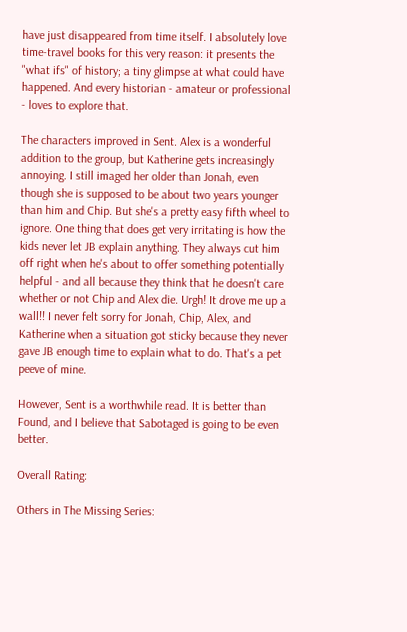have just disappeared from time itself. I absolutely love time-travel books for this very reason: it presents the "what ifs" of history; a tiny glimpse at what could have happened. And every historian - amateur or professional - loves to explore that.

The characters improved in Sent. Alex is a wonderful addition to the group, but Katherine gets increasingly annoying. I still imaged her older than Jonah, even though she is supposed to be about two years younger than him and Chip. But she's a pretty easy fifth wheel to ignore. One thing that does get very irritating is how the kids never let JB explain anything. They always cut him off right when he's about to offer something potentially helpful - and all because they think that he doesn't care whether or not Chip and Alex die. Urgh! It drove me up a wall!! I never felt sorry for Jonah, Chip, Alex, and Katherine when a situation got sticky because they never gave JB enough time to explain what to do. That's a pet peeve of mine.

However, Sent is a worthwhile read. It is better than Found, and I believe that Sabotaged is going to be even better.

Overall Rating:

Others in The Missing Series: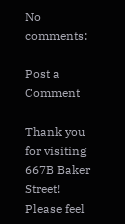No comments:

Post a Comment

Thank you for visiting 667B Baker Street! Please feel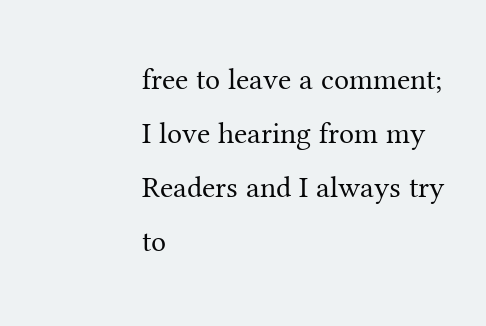free to leave a comment; I love hearing from my Readers and I always try to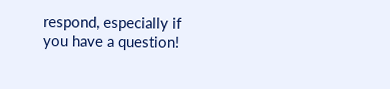respond, especially if you have a question!